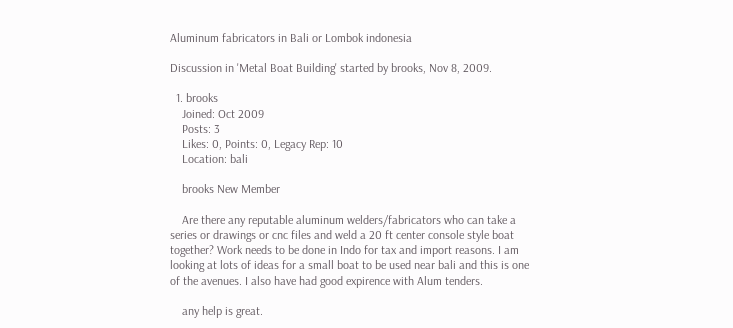Aluminum fabricators in Bali or Lombok indonesia

Discussion in 'Metal Boat Building' started by brooks, Nov 8, 2009.

  1. brooks
    Joined: Oct 2009
    Posts: 3
    Likes: 0, Points: 0, Legacy Rep: 10
    Location: bali

    brooks New Member

    Are there any reputable aluminum welders/fabricators who can take a series or drawings or cnc files and weld a 20 ft center console style boat together? Work needs to be done in Indo for tax and import reasons. I am looking at lots of ideas for a small boat to be used near bali and this is one of the avenues. I also have had good expirence with Alum tenders.

    any help is great.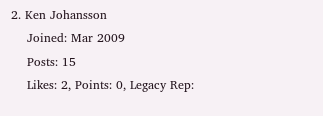2. Ken Johansson
    Joined: Mar 2009
    Posts: 15
    Likes: 2, Points: 0, Legacy Rep: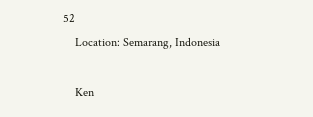52
    Location: Semarang, Indonesia

    Ken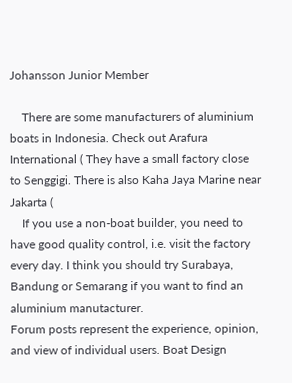Johansson Junior Member

    There are some manufacturers of aluminium boats in Indonesia. Check out Arafura International ( They have a small factory close to Senggigi. There is also Kaha Jaya Marine near Jakarta (
    If you use a non-boat builder, you need to have good quality control, i.e. visit the factory every day. I think you should try Surabaya, Bandung or Semarang if you want to find an aluminium manutacturer.
Forum posts represent the experience, opinion, and view of individual users. Boat Design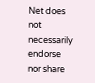Net does not necessarily endorse nor share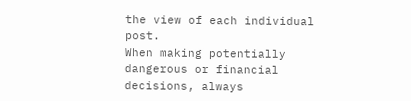the view of each individual post.
When making potentially dangerous or financial decisions, always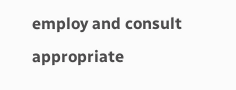employ and consult appropriate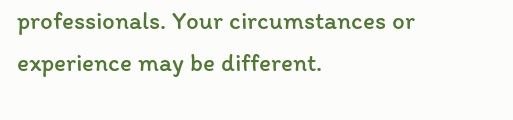professionals. Your circumstances or experience may be different.